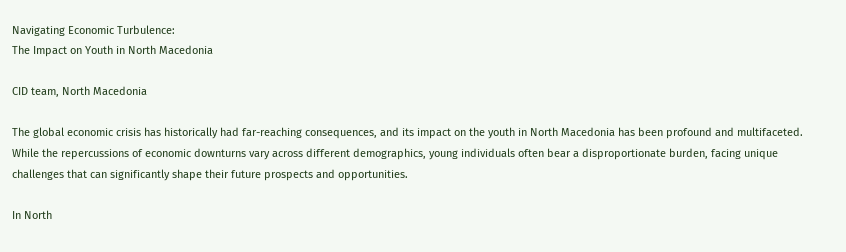Navigating Economic Turbulence:
The Impact on Youth in North Macedonia

CID team, North Macedonia

The global economic crisis has historically had far-reaching consequences, and its impact on the youth in North Macedonia has been profound and multifaceted. While the repercussions of economic downturns vary across different demographics, young individuals often bear a disproportionate burden, facing unique challenges that can significantly shape their future prospects and opportunities.

In North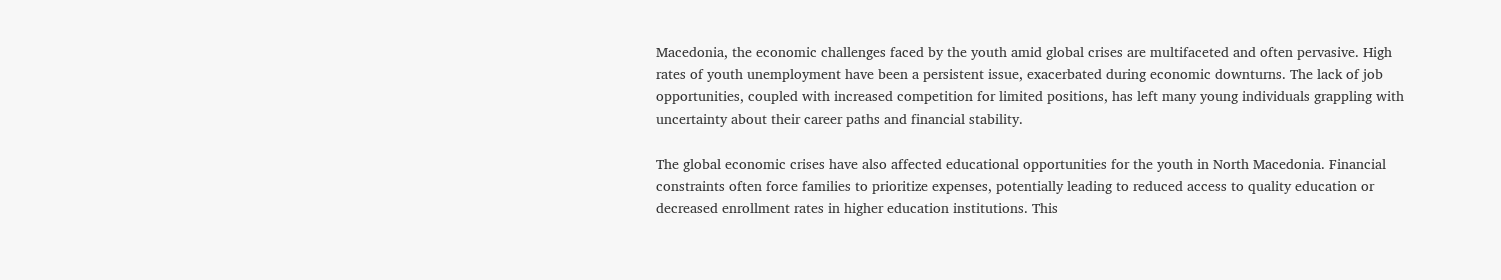Macedonia, the economic challenges faced by the youth amid global crises are multifaceted and often pervasive. High rates of youth unemployment have been a persistent issue, exacerbated during economic downturns. The lack of job opportunities, coupled with increased competition for limited positions, has left many young individuals grappling with uncertainty about their career paths and financial stability.

The global economic crises have also affected educational opportunities for the youth in North Macedonia. Financial constraints often force families to prioritize expenses, potentially leading to reduced access to quality education or decreased enrollment rates in higher education institutions. This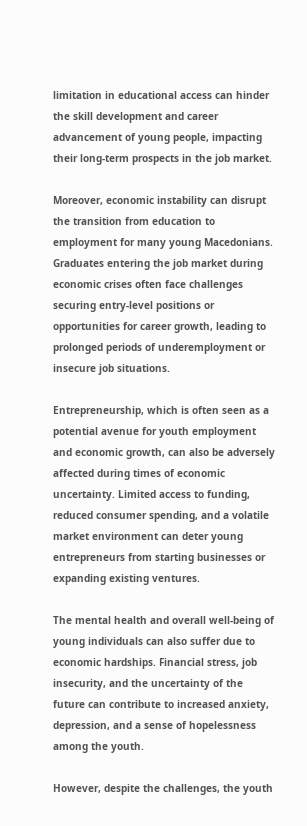limitation in educational access can hinder the skill development and career advancement of young people, impacting their long-term prospects in the job market.

Moreover, economic instability can disrupt the transition from education to employment for many young Macedonians. Graduates entering the job market during economic crises often face challenges securing entry-level positions or opportunities for career growth, leading to prolonged periods of underemployment or insecure job situations.

Entrepreneurship, which is often seen as a potential avenue for youth employment and economic growth, can also be adversely affected during times of economic uncertainty. Limited access to funding, reduced consumer spending, and a volatile market environment can deter young entrepreneurs from starting businesses or expanding existing ventures.

The mental health and overall well-being of young individuals can also suffer due to economic hardships. Financial stress, job insecurity, and the uncertainty of the future can contribute to increased anxiety, depression, and a sense of hopelessness among the youth.

However, despite the challenges, the youth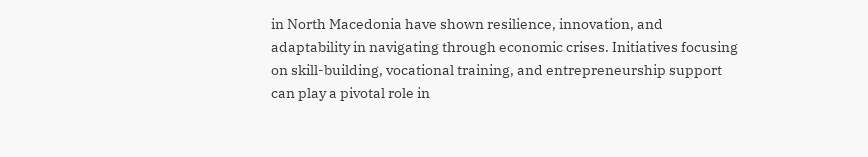in North Macedonia have shown resilience, innovation, and adaptability in navigating through economic crises. Initiatives focusing on skill-building, vocational training, and entrepreneurship support can play a pivotal role in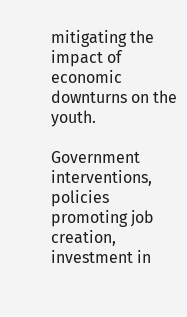mitigating the impact of economic downturns on the youth.

Government interventions, policies promoting job creation, investment in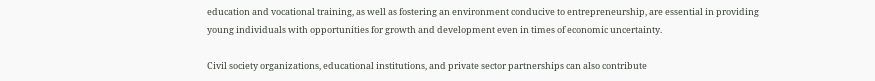education and vocational training, as well as fostering an environment conducive to entrepreneurship, are essential in providing young individuals with opportunities for growth and development even in times of economic uncertainty.

Civil society organizations, educational institutions, and private sector partnerships can also contribute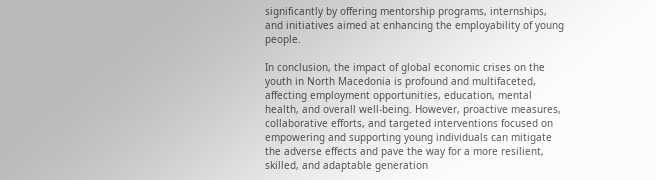significantly by offering mentorship programs, internships, and initiatives aimed at enhancing the employability of young people.

In conclusion, the impact of global economic crises on the youth in North Macedonia is profound and multifaceted, affecting employment opportunities, education, mental health, and overall well-being. However, proactive measures, collaborative efforts, and targeted interventions focused on empowering and supporting young individuals can mitigate the adverse effects and pave the way for a more resilient, skilled, and adaptable generation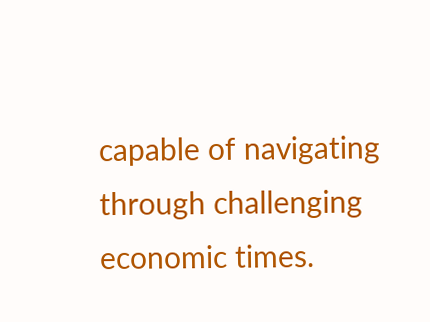capable of navigating through challenging economic times.